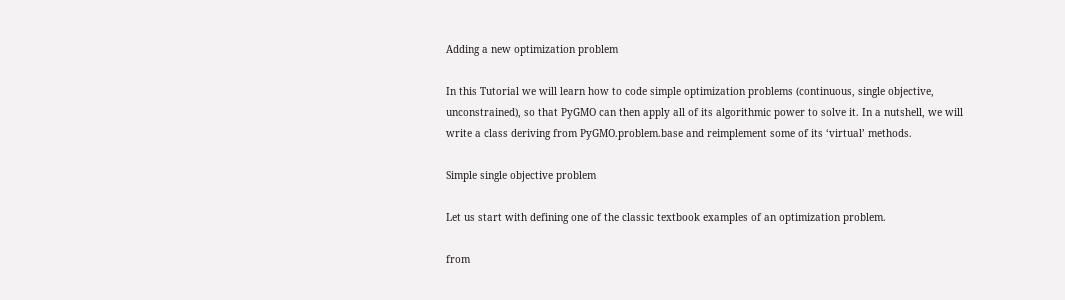Adding a new optimization problem

In this Tutorial we will learn how to code simple optimization problems (continuous, single objective, unconstrained), so that PyGMO can then apply all of its algorithmic power to solve it. In a nutshell, we will write a class deriving from PyGMO.problem.base and reimplement some of its ‘virtual’ methods.

Simple single objective problem

Let us start with defining one of the classic textbook examples of an optimization problem.

from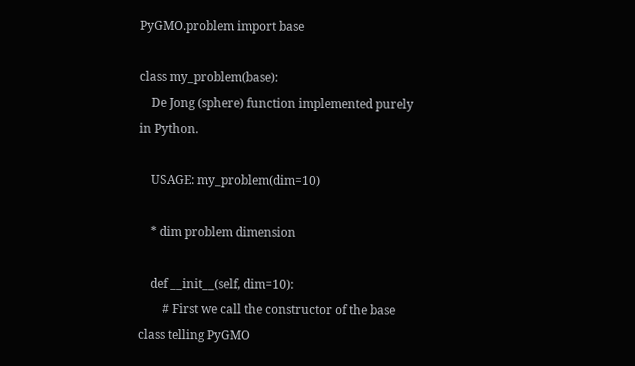PyGMO.problem import base

class my_problem(base):
    De Jong (sphere) function implemented purely in Python.

    USAGE: my_problem(dim=10)

    * dim problem dimension

    def __init__(self, dim=10):
        # First we call the constructor of the base class telling PyGMO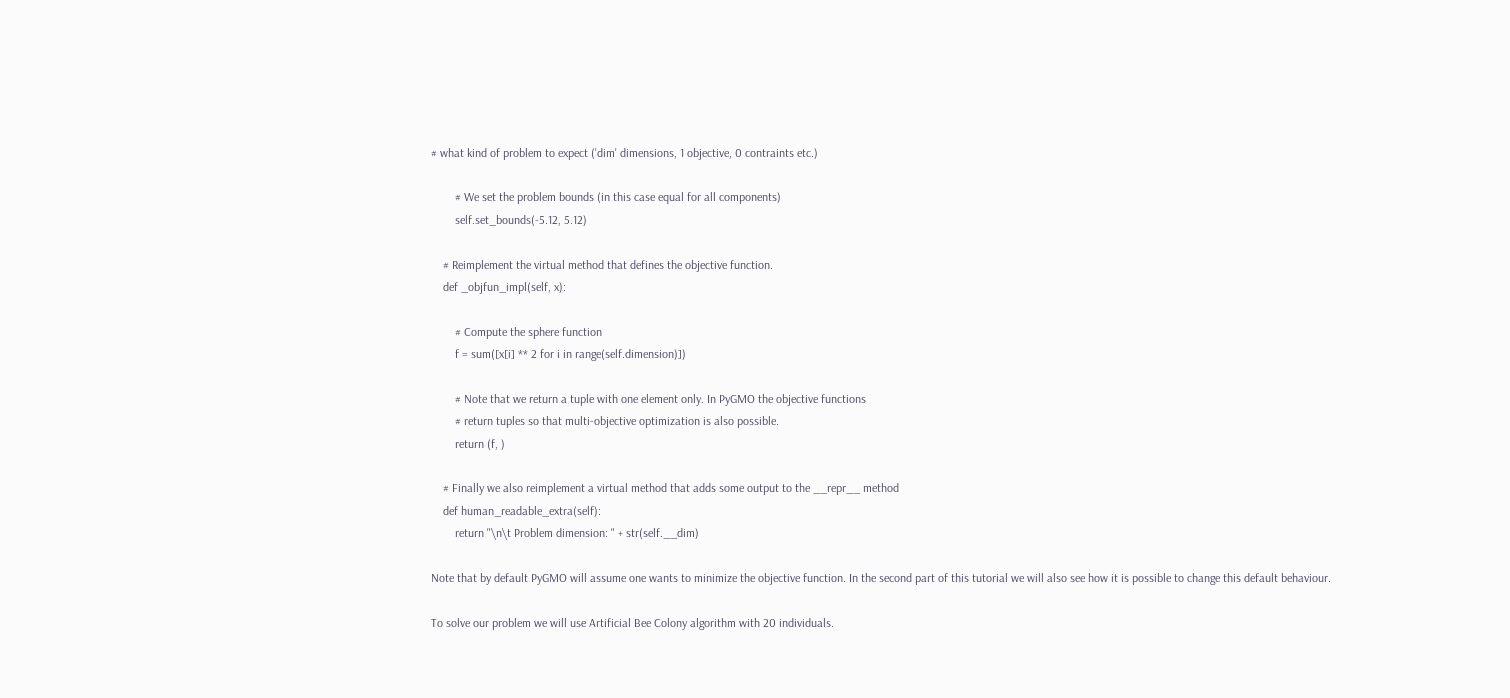# what kind of problem to expect ('dim' dimensions, 1 objective, 0 contraints etc.)

        # We set the problem bounds (in this case equal for all components)
        self.set_bounds(-5.12, 5.12)

    # Reimplement the virtual method that defines the objective function.
    def _objfun_impl(self, x):

        # Compute the sphere function
        f = sum([x[i] ** 2 for i in range(self.dimension)])

        # Note that we return a tuple with one element only. In PyGMO the objective functions
        # return tuples so that multi-objective optimization is also possible.
        return (f, )

    # Finally we also reimplement a virtual method that adds some output to the __repr__ method
    def human_readable_extra(self):
        return "\n\t Problem dimension: " + str(self.__dim)

Note that by default PyGMO will assume one wants to minimize the objective function. In the second part of this tutorial we will also see how it is possible to change this default behaviour.

To solve our problem we will use Artificial Bee Colony algorithm with 20 individuals.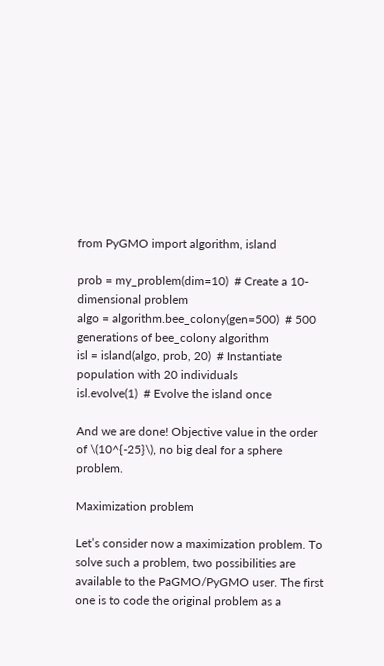from PyGMO import algorithm, island

prob = my_problem(dim=10)  # Create a 10-dimensional problem
algo = algorithm.bee_colony(gen=500)  # 500 generations of bee_colony algorithm
isl = island(algo, prob, 20)  # Instantiate population with 20 individuals
isl.evolve(1)  # Evolve the island once

And we are done! Objective value in the order of \(10^{-25}\), no big deal for a sphere problem.

Maximization problem

Let’s consider now a maximization problem. To solve such a problem, two possibilities are available to the PaGMO/PyGMO user. The first one is to code the original problem as a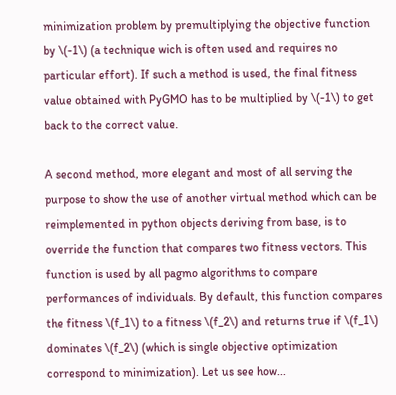minimization problem by premultiplying the objective function by \(-1\) (a technique wich is often used and requires no particular effort). If such a method is used, the final fitness value obtained with PyGMO has to be multiplied by \(-1\) to get back to the correct value.

A second method, more elegant and most of all serving the purpose to show the use of another virtual method which can be reimplemented in python objects deriving from base, is to override the function that compares two fitness vectors. This function is used by all pagmo algorithms to compare performances of individuals. By default, this function compares the fitness \(f_1\) to a fitness \(f_2\) and returns true if \(f_1\) dominates \(f_2\) (which is single objective optimization correspond to minimization). Let us see how...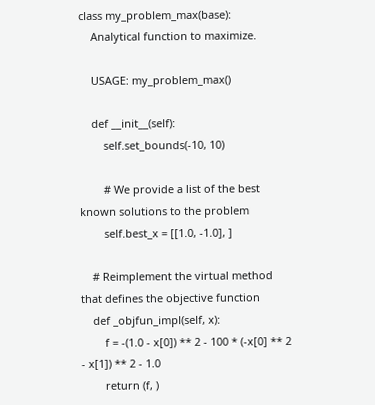class my_problem_max(base):
    Analytical function to maximize.

    USAGE: my_problem_max()

    def __init__(self):
        self.set_bounds(-10, 10)

        # We provide a list of the best known solutions to the problem
        self.best_x = [[1.0, -1.0], ]

    # Reimplement the virtual method that defines the objective function
    def _objfun_impl(self, x):
        f = -(1.0 - x[0]) ** 2 - 100 * (-x[0] ** 2 - x[1]) ** 2 - 1.0
        return (f, )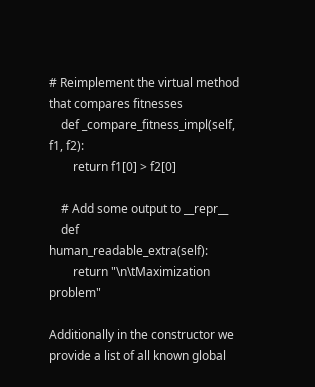# Reimplement the virtual method that compares fitnesses
    def _compare_fitness_impl(self, f1, f2):
        return f1[0] > f2[0]

    # Add some output to __repr__
    def human_readable_extra(self):
        return "\n\tMaximization problem"

Additionally in the constructor we provide a list of all known global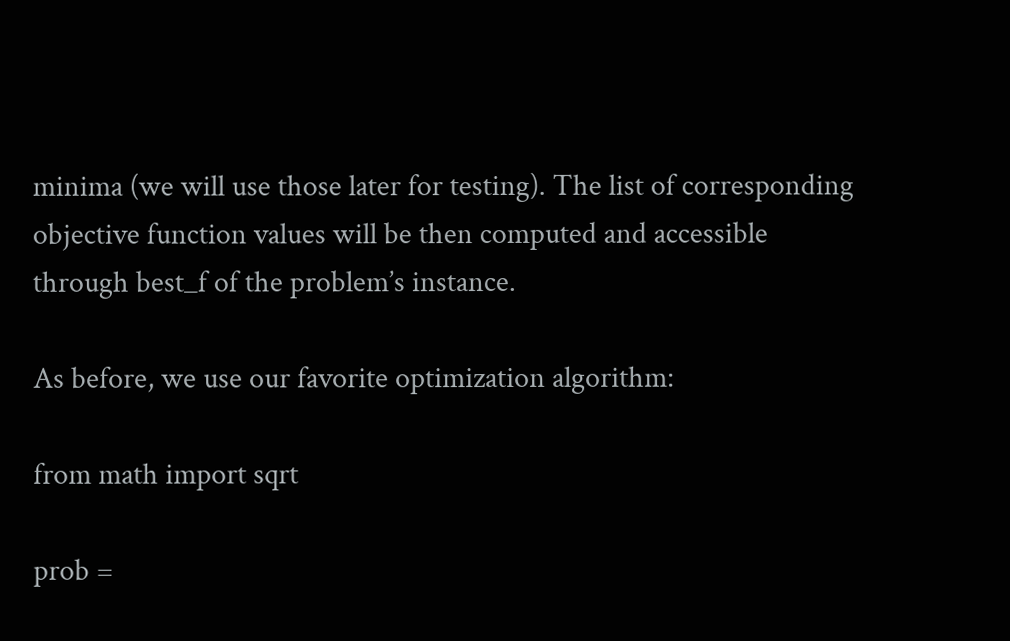minima (we will use those later for testing). The list of corresponding objective function values will be then computed and accessible through best_f of the problem’s instance.

As before, we use our favorite optimization algorithm:

from math import sqrt

prob =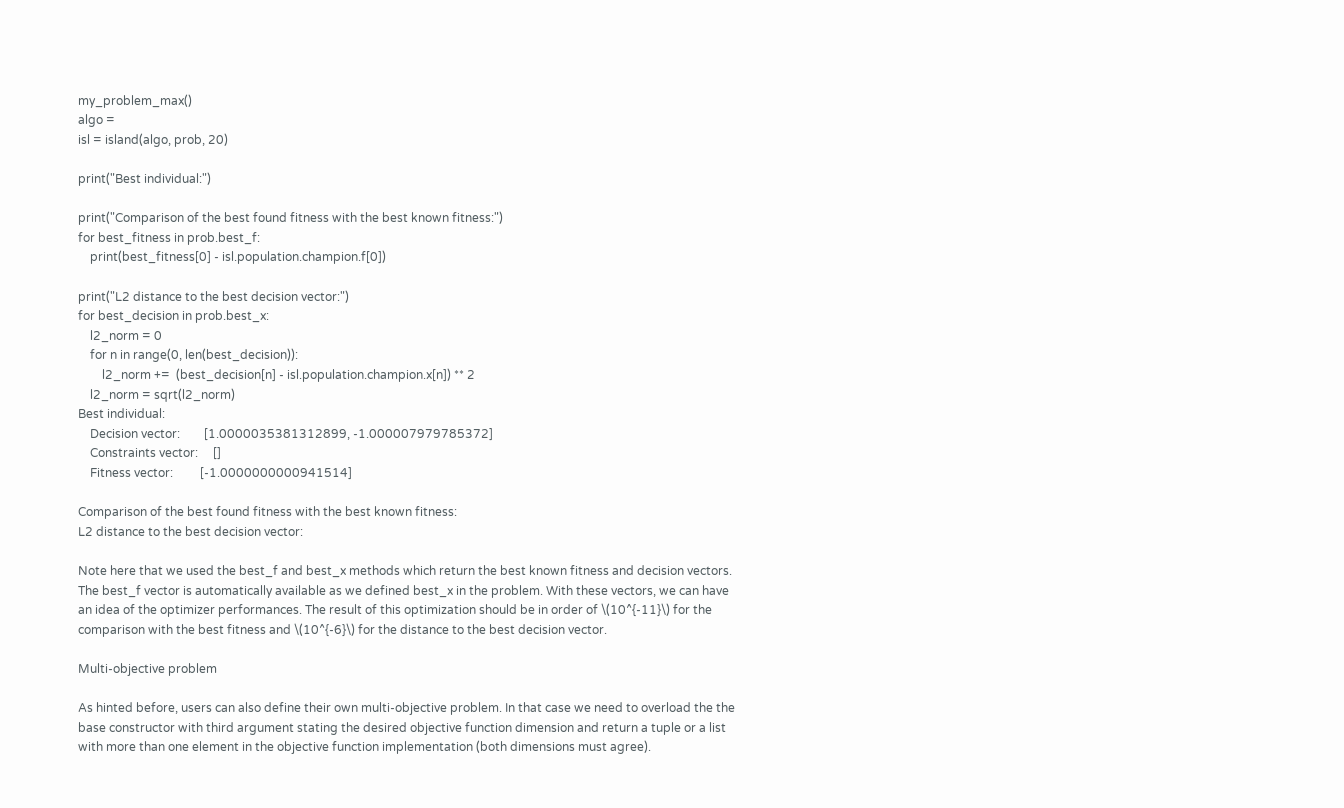my_problem_max()
algo =
isl = island(algo, prob, 20)

print("Best individual:")

print("Comparison of the best found fitness with the best known fitness:")
for best_fitness in prob.best_f:
    print(best_fitness[0] - isl.population.champion.f[0])

print("L2 distance to the best decision vector:")
for best_decision in prob.best_x:
    l2_norm = 0
    for n in range(0, len(best_decision)):
        l2_norm +=  (best_decision[n] - isl.population.champion.x[n]) ** 2
    l2_norm = sqrt(l2_norm)
Best individual:
    Decision vector:        [1.0000035381312899, -1.000007979785372]
    Constraints vector:     []
    Fitness vector:         [-1.0000000000941514]

Comparison of the best found fitness with the best known fitness:
L2 distance to the best decision vector:

Note here that we used the best_f and best_x methods which return the best known fitness and decision vectors. The best_f vector is automatically available as we defined best_x in the problem. With these vectors, we can have an idea of the optimizer performances. The result of this optimization should be in order of \(10^{-11}\) for the comparison with the best fitness and \(10^{-6}\) for the distance to the best decision vector.

Multi-objective problem

As hinted before, users can also define their own multi-objective problem. In that case we need to overload the the base constructor with third argument stating the desired objective function dimension and return a tuple or a list with more than one element in the objective function implementation (both dimensions must agree).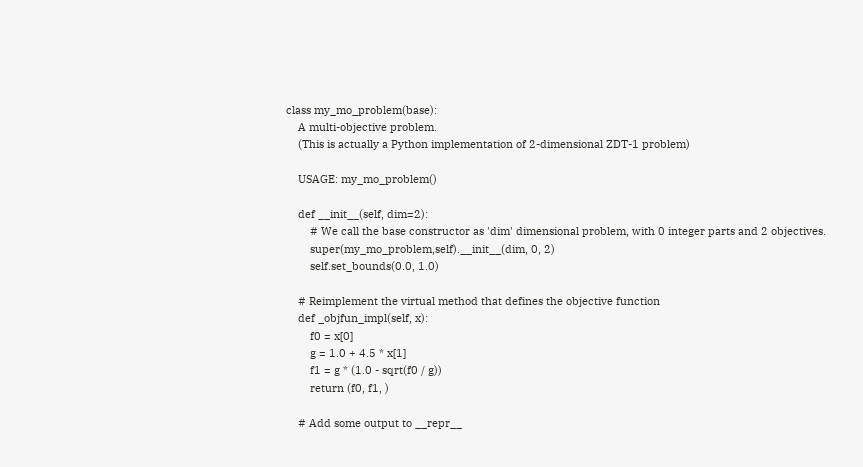class my_mo_problem(base):
    A multi-objective problem.
    (This is actually a Python implementation of 2-dimensional ZDT-1 problem)

    USAGE: my_mo_problem()

    def __init__(self, dim=2):
        # We call the base constructor as 'dim' dimensional problem, with 0 integer parts and 2 objectives.
        super(my_mo_problem,self).__init__(dim, 0, 2)
        self.set_bounds(0.0, 1.0)

    # Reimplement the virtual method that defines the objective function
    def _objfun_impl(self, x):
        f0 = x[0]
        g = 1.0 + 4.5 * x[1]
        f1 = g * (1.0 - sqrt(f0 / g))
        return (f0, f1, )

    # Add some output to __repr__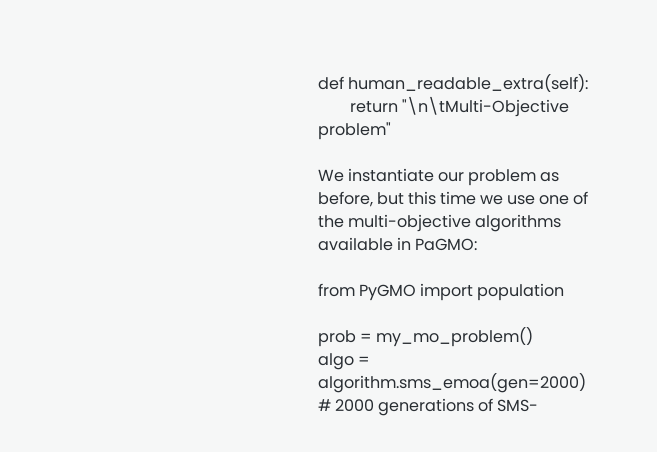def human_readable_extra(self):
        return "\n\tMulti-Objective problem"

We instantiate our problem as before, but this time we use one of the multi-objective algorithms available in PaGMO:

from PyGMO import population

prob = my_mo_problem()
algo = algorithm.sms_emoa(gen=2000)  # 2000 generations of SMS-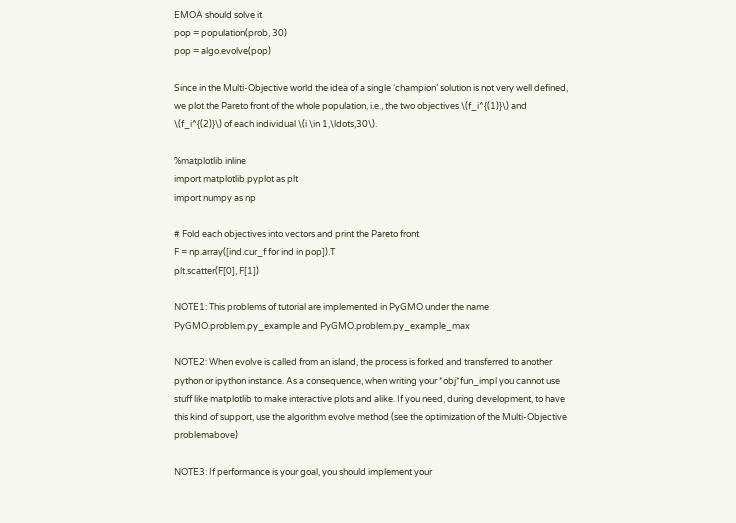EMOA should solve it
pop = population(prob, 30)
pop = algo.evolve(pop)

Since in the Multi-Objective world the idea of a single ‘champion’ solution is not very well defined, we plot the Pareto front of the whole population, i.e., the two objectives \(f_i^{(1)}\) and \(f_i^{(2)}\) of each individual \(i \in 1,\ldots,30\).

%matplotlib inline
import matplotlib.pyplot as plt
import numpy as np

# Fold each objectives into vectors and print the Pareto front
F = np.array([ind.cur_f for ind in pop]).T
plt.scatter(F[0], F[1])

NOTE1: This problems of tutorial are implemented in PyGMO under the name PyGMO.problem.py_example and PyGMO.problem.py_example_max

NOTE2: When evolve is called from an island, the process is forked and transferred to another python or ipython instance. As a consequence, when writing your *obj*fun_impl you cannot use stuff like matplotlib to make interactive plots and alike. If you need, during development, to have this kind of support, use the algorithm evolve method (see the optimization of the Multi-Objective problemabove)

NOTE3: If performance is your goal, you should implement your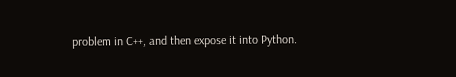problem in C++, and then expose it into Python.